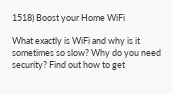1518) Boost your Home WiFi

What exactly is WiFi and why is it sometimes so slow? Why do you need security? Find out how to get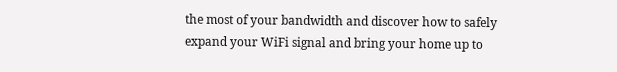the most of your bandwidth and discover how to safely expand your WiFi signal and bring your home up to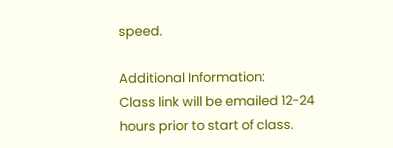speed.

Additional Information:
Class link will be emailed 12-24 hours prior to start of class.